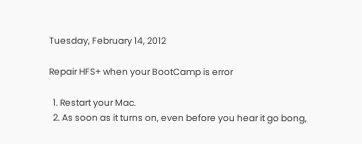Tuesday, February 14, 2012

Repair HFS+ when your BootCamp is error

  1. Restart your Mac.
  2. As soon as it turns on, even before you hear it go bong,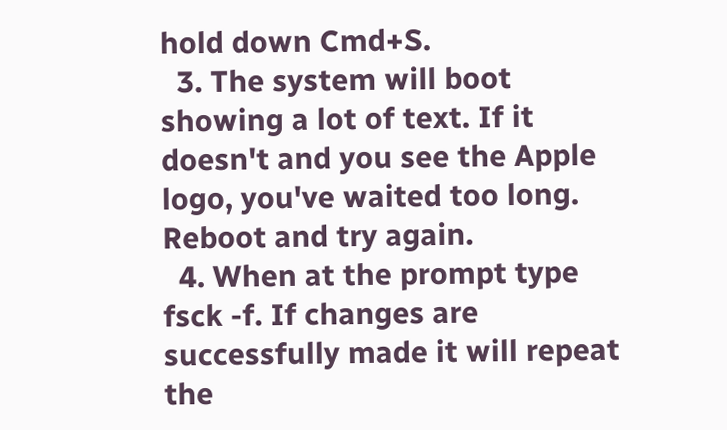hold down Cmd+S.
  3. The system will boot showing a lot of text. If it doesn't and you see the Apple logo, you've waited too long. Reboot and try again.
  4. When at the prompt type fsck -f. If changes are successfully made it will repeat the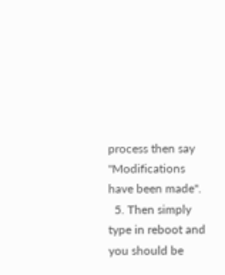process then say "Modifications have been made".
  5. Then simply type in reboot and you should be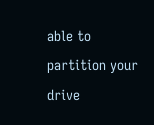able to partition your drive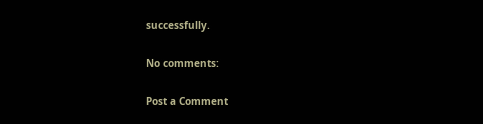successfully.

No comments:

Post a Comment